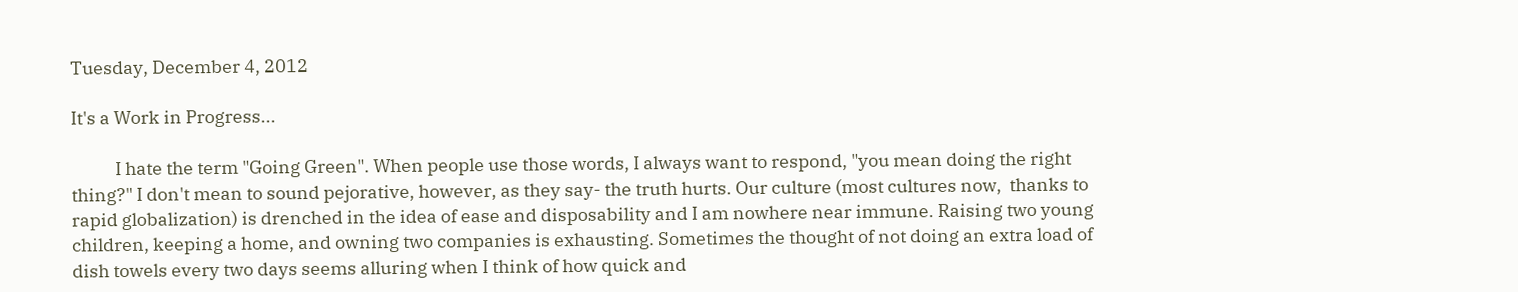Tuesday, December 4, 2012

It's a Work in Progress...

           I hate the term "Going Green". When people use those words, I always want to respond, "you mean doing the right thing?" I don't mean to sound pejorative, however, as they say- the truth hurts. Our culture (most cultures now,  thanks to rapid globalization) is drenched in the idea of ease and disposability and I am nowhere near immune. Raising two young children, keeping a home, and owning two companies is exhausting. Sometimes the thought of not doing an extra load of dish towels every two days seems alluring when I think of how quick and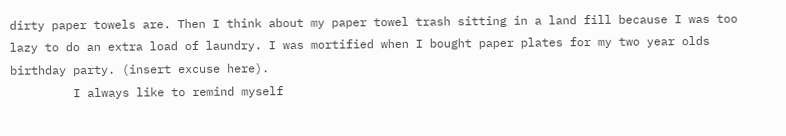dirty paper towels are. Then I think about my paper towel trash sitting in a land fill because I was too lazy to do an extra load of laundry. I was mortified when I bought paper plates for my two year olds birthday party. (insert excuse here).
         I always like to remind myself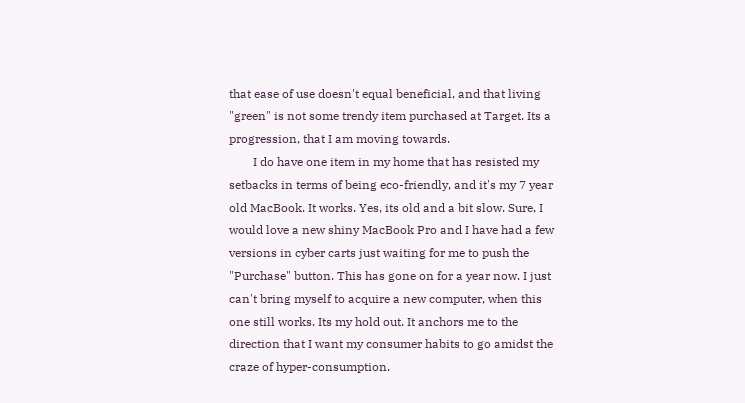that ease of use doesn't equal beneficial, and that living "green" is not some trendy item purchased at Target. Its a progression, that I am moving towards.
        I do have one item in my home that has resisted my setbacks in terms of being eco-friendly, and it's my 7 year old MacBook. It works. Yes, its old and a bit slow. Sure, I would love a new shiny MacBook Pro and I have had a few versions in cyber carts just waiting for me to push the "Purchase" button. This has gone on for a year now. I just can't bring myself to acquire a new computer, when this one still works. Its my hold out. It anchors me to the direction that I want my consumer habits to go amidst the craze of hyper-consumption.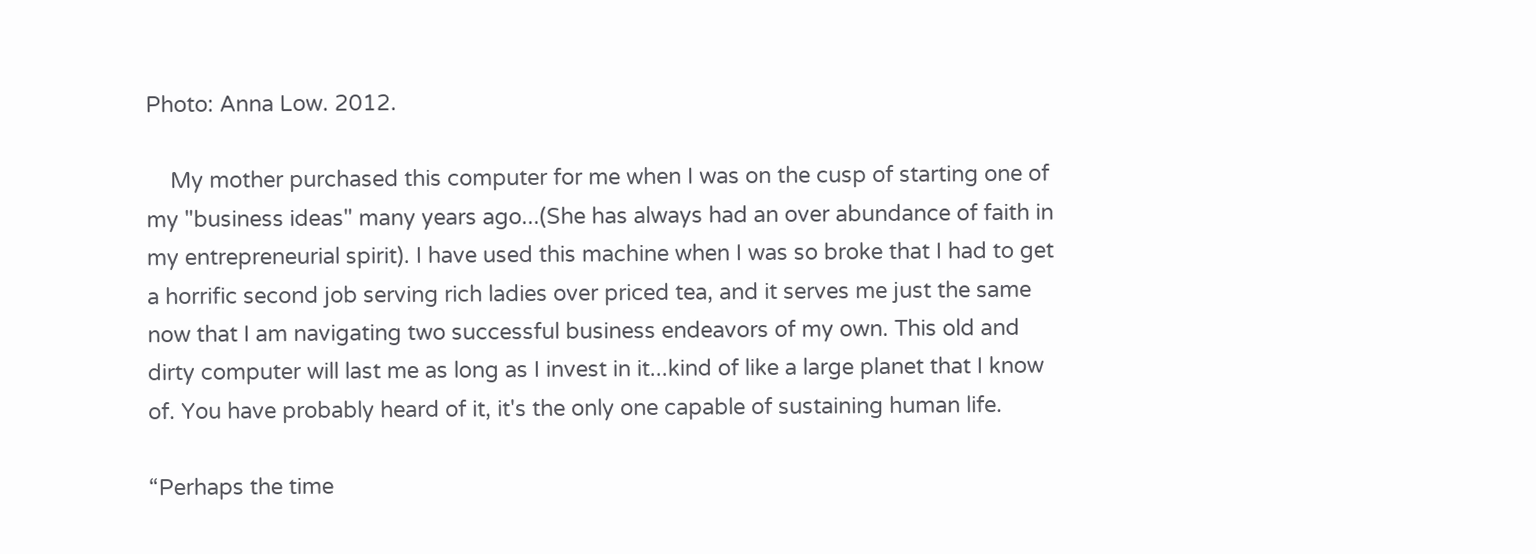Photo: Anna Low. 2012.

    My mother purchased this computer for me when I was on the cusp of starting one of my "business ideas" many years ago...(She has always had an over abundance of faith in my entrepreneurial spirit). I have used this machine when I was so broke that I had to get a horrific second job serving rich ladies over priced tea, and it serves me just the same now that I am navigating two successful business endeavors of my own. This old and dirty computer will last me as long as I invest in it...kind of like a large planet that I know of. You have probably heard of it, it's the only one capable of sustaining human life.

“Perhaps the time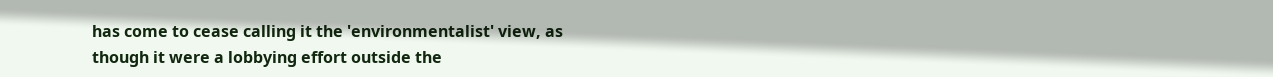has come to cease calling it the 'environmentalist' view, as though it were a lobbying effort outside the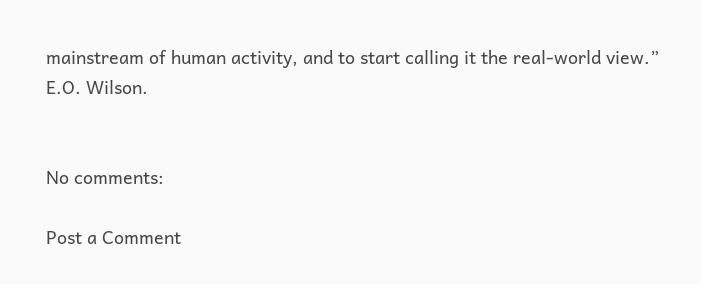mainstream of human activity, and to start calling it the real-world view.”  E.O. Wilson.


No comments:

Post a Comment